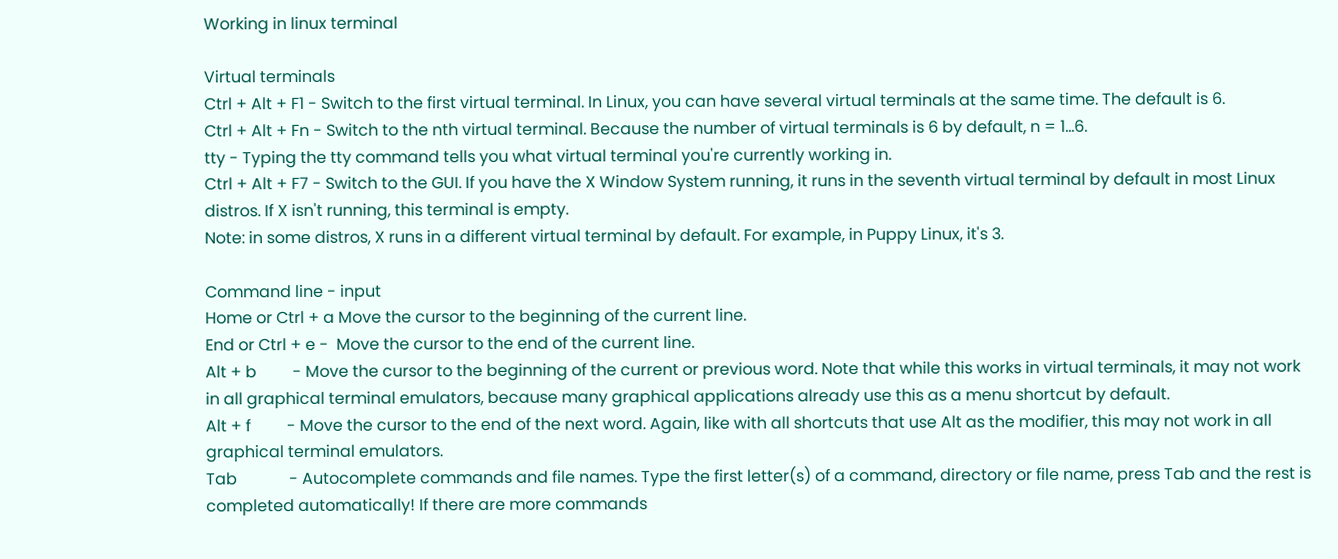Working in linux terminal

Virtual terminals
Ctrl + Alt + F1 - Switch to the first virtual terminal. In Linux, you can have several virtual terminals at the same time. The default is 6.
Ctrl + Alt + Fn - Switch to the nth virtual terminal. Because the number of virtual terminals is 6 by default, n = 1...6.
tty - Typing the tty command tells you what virtual terminal you're currently working in.
Ctrl + Alt + F7 - Switch to the GUI. If you have the X Window System running, it runs in the seventh virtual terminal by default in most Linux distros. If X isn't running, this terminal is empty.
Note: in some distros, X runs in a different virtual terminal by default. For example, in Puppy Linux, it's 3.

Command line - input
Home or Ctrl + a Move the cursor to the beginning of the current line.
End or Ctrl + e -  Move the cursor to the end of the current line.
Alt + b         - Move the cursor to the beginning of the current or previous word. Note that while this works in virtual terminals, it may not work in all graphical terminal emulators, because many graphical applications already use this as a menu shortcut by default.
Alt + f         - Move the cursor to the end of the next word. Again, like with all shortcuts that use Alt as the modifier, this may not work in all graphical terminal emulators.
Tab             - Autocomplete commands and file names. Type the first letter(s) of a command, directory or file name, press Tab and the rest is completed automatically! If there are more commands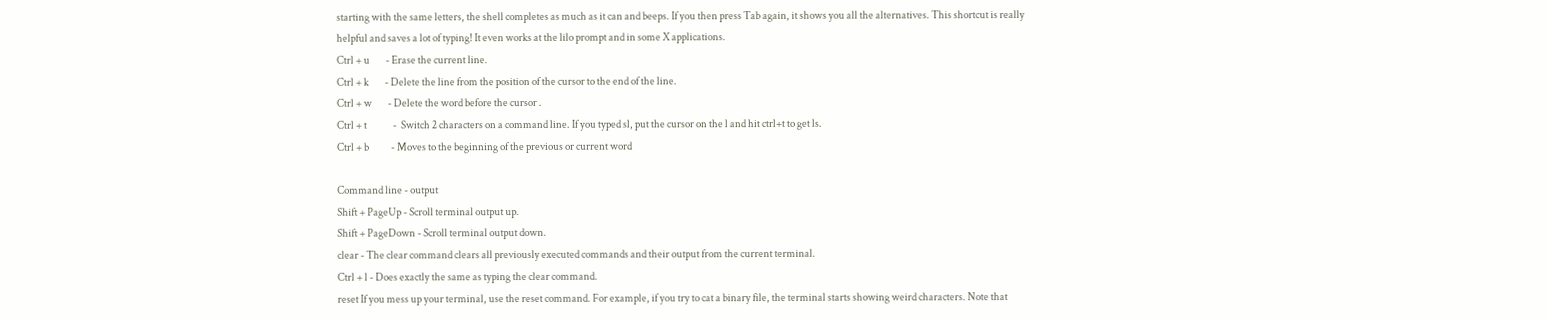starting with the same letters, the shell completes as much as it can and beeps. If you then press Tab again, it shows you all the alternatives. This shortcut is really helpful and saves a lot of typing! It even works at the lilo prompt and in some X applications.
Ctrl + u        - Erase the current line.
Ctrl + k        - Delete the line from the position of the cursor to the end of the line.
Ctrl + w        - Delete the word before the cursor .
Ctrl + t             -  Switch 2 characters on a command line. If you typed sl, put the cursor on the l and hit ctrl+t to get ls.
Ctrl + b           - Moves to the beginning of the previous or current word

Command line - output
Shift + PageUp - Scroll terminal output up.
Shift + PageDown - Scroll terminal output down.
clear - The clear command clears all previously executed commands and their output from the current terminal.
Ctrl + l - Does exactly the same as typing the clear command.
reset If you mess up your terminal, use the reset command. For example, if you try to cat a binary file, the terminal starts showing weird characters. Note that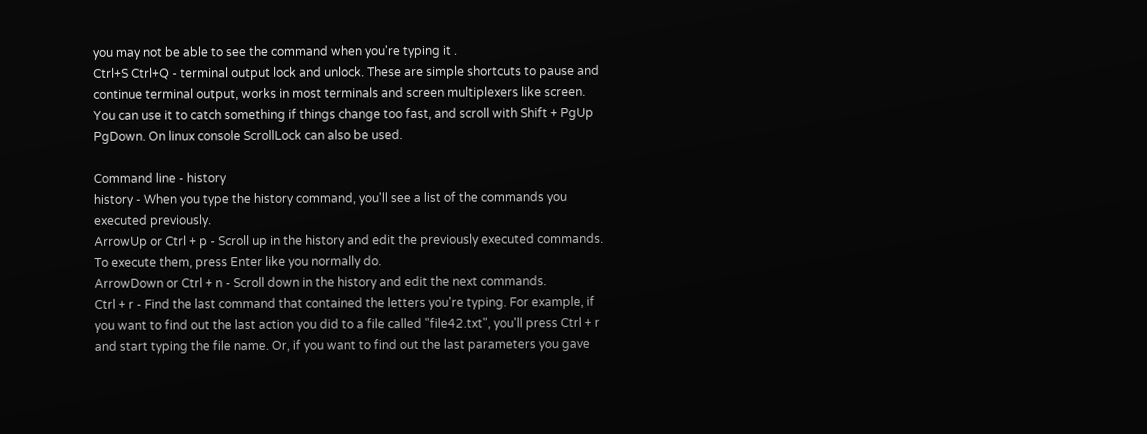you may not be able to see the command when you're typing it .
Ctrl+S Ctrl+Q - terminal output lock and unlock. These are simple shortcuts to pause and continue terminal output, works in most terminals and screen multiplexers like screen. You can use it to catch something if things change too fast, and scroll with Shift + PgUp PgDown. On linux console ScrollLock can also be used.

Command line - history
history - When you type the history command, you'll see a list of the commands you executed previously.
ArrowUp or Ctrl + p - Scroll up in the history and edit the previously executed commands. To execute them, press Enter like you normally do.
ArrowDown or Ctrl + n - Scroll down in the history and edit the next commands.
Ctrl + r - Find the last command that contained the letters you're typing. For example, if you want to find out the last action you did to a file called "file42.txt", you'll press Ctrl + r and start typing the file name. Or, if you want to find out the last parameters you gave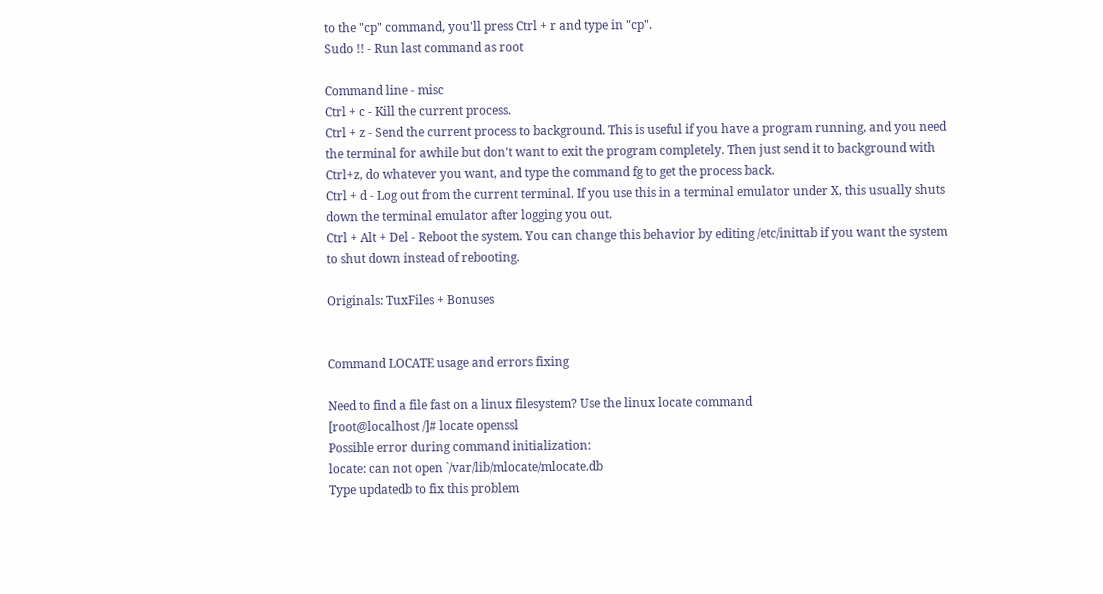to the "cp" command, you'll press Ctrl + r and type in "cp".
Sudo !! - Run last command as root

Command line - misc
Ctrl + c - Kill the current process.
Ctrl + z - Send the current process to background. This is useful if you have a program running, and you need the terminal for awhile but don't want to exit the program completely. Then just send it to background with Ctrl+z, do whatever you want, and type the command fg to get the process back.
Ctrl + d - Log out from the current terminal. If you use this in a terminal emulator under X, this usually shuts down the terminal emulator after logging you out.
Ctrl + Alt + Del - Reboot the system. You can change this behavior by editing /etc/inittab if you want the system to shut down instead of rebooting.

Originals: TuxFiles + Bonuses


Command LOCATE usage and errors fixing

Need to find a file fast on a linux filesystem? Use the linux locate command
[root@localhost /]# locate openssl
Possible error during command initialization:
locate: can not open `/var/lib/mlocate/mlocate.db
Type updatedb to fix this problem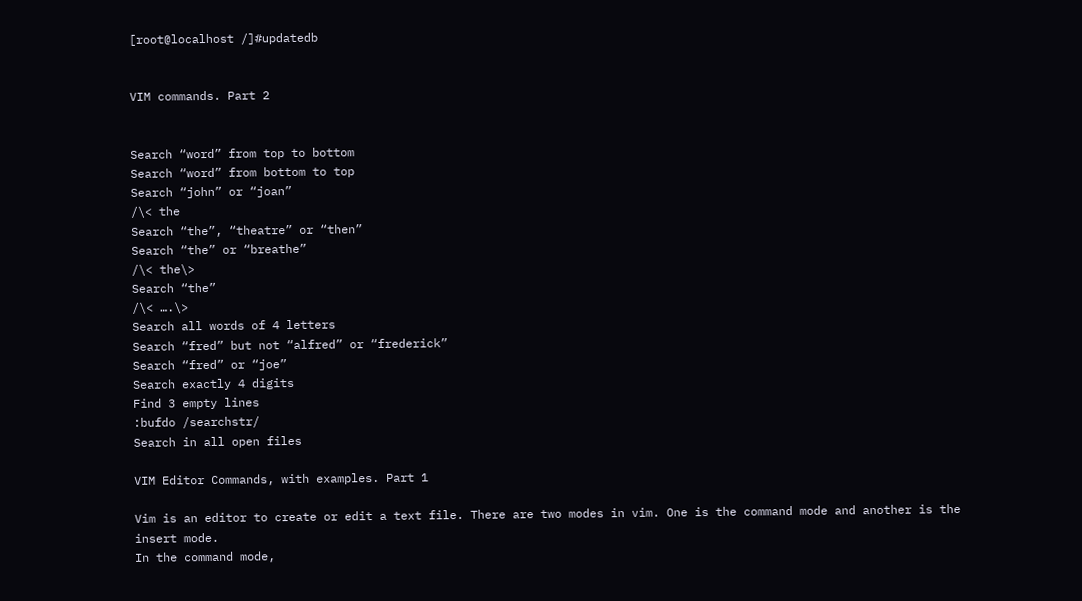[root@localhost /]#updatedb


VIM commands. Part 2


Search “word” from top to bottom
Search “word” from bottom to top
Search “john” or “joan”
/\< the
Search “the”, “theatre” or “then”
Search “the” or “breathe”
/\< the\>
Search “the”
/\< ….\>
Search all words of 4 letters
Search “fred” but not “alfred” or “frederick”
Search “fred” or “joe”
Search exactly 4 digits
Find 3 empty lines
:bufdo /searchstr/
Search in all open files

VIM Editor Commands, with examples. Part 1

Vim is an editor to create or edit a text file. There are two modes in vim. One is the command mode and another is the insert mode.
In the command mode,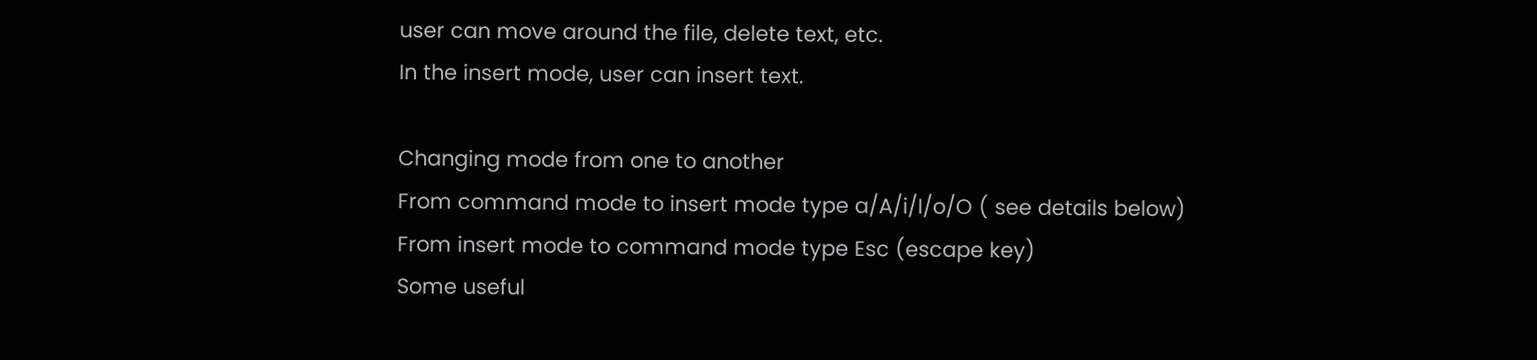user can move around the file, delete text, etc.
In the insert mode, user can insert text.

Changing mode from one to another
From command mode to insert mode type a/A/i/I/o/O ( see details below)
From insert mode to command mode type Esc (escape key)
Some useful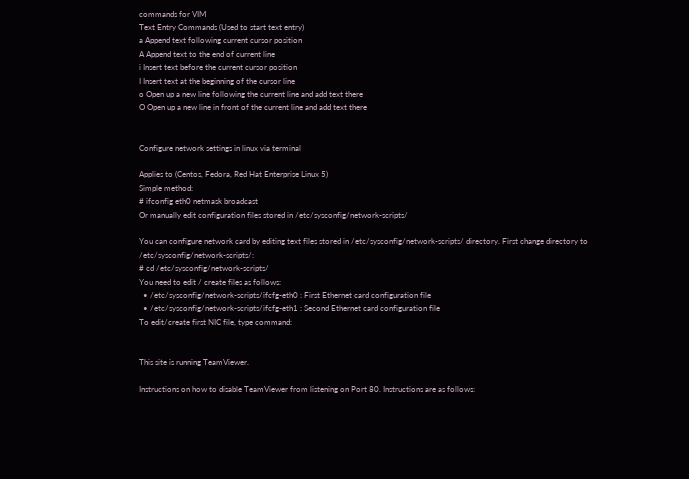commands for VIM
Text Entry Commands (Used to start text entry)
a Append text following current cursor position
A Append text to the end of current line
i Insert text before the current cursor position
I Insert text at the beginning of the cursor line
o Open up a new line following the current line and add text there
O Open up a new line in front of the current line and add text there


Configure network settings in linux via terminal

Applies to (Centos, Fedora, Red Hat Enterprise Linux 5)
Simple method:
# ifconfig eth0 netmask broadcast
Or manually edit configuration files stored in /etc/sysconfig/network-scripts/

You can configure network card by editing text files stored in /etc/sysconfig/network-scripts/ directory. First change directory to /etc/sysconfig/network-scripts/:
# cd /etc/sysconfig/network-scripts/
You need to edit / create files as follows:
  • /etc/sysconfig/network-scripts/ifcfg-eth0 : First Ethernet card configuration file
  • /etc/sysconfig/network-scripts/ifcfg-eth1 : Second Ethernet card configuration file
To edit/create first NIC file, type command:


This site is running TeamViewer.

Instructions on how to disable TeamViewer from listening on Port 80. Instructions are as follows: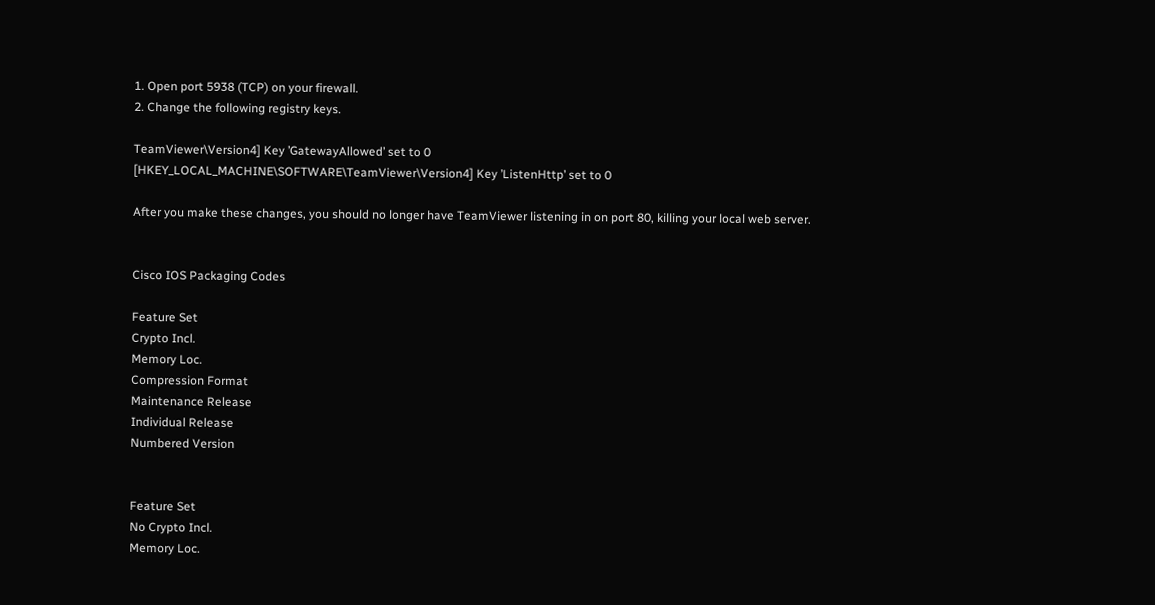1. Open port 5938 (TCP) on your firewall.
2. Change the following registry keys.

TeamViewer\Version4] Key ’GatewayAllowed’ set to 0
[HKEY_LOCAL_MACHINE\SOFTWARE\TeamViewer\Version4] Key ’ListenHttp’ set to 0

After you make these changes, you should no longer have TeamViewer listening in on port 80, killing your local web server.


Cisco IOS Packaging Codes

Feature Set
Crypto Incl.
Memory Loc.
Compression Format
Maintenance Release
Individual Release
Numbered Version


Feature Set
No Crypto Incl.
Memory Loc.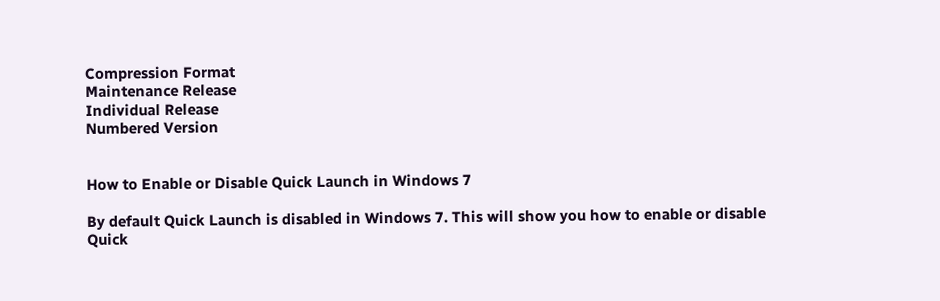Compression Format
Maintenance Release
Individual Release
Numbered Version


How to Enable or Disable Quick Launch in Windows 7

By default Quick Launch is disabled in Windows 7. This will show you how to enable or disable Quick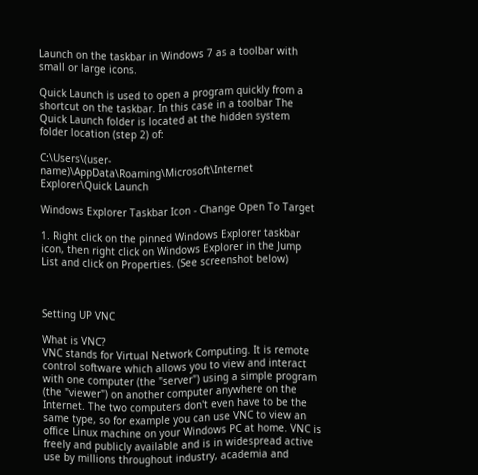Launch on the taskbar in Windows 7 as a toolbar with small or large icons.

Quick Launch is used to open a program quickly from a shortcut on the taskbar. In this case in a toolbar The Quick Launch folder is located at the hidden system folder location (step 2) of:

C:\Users\(user-name)\AppData\Roaming\Microsoft\Internet Explorer\Quick Launch

Windows Explorer Taskbar Icon - Change Open To Target

1. Right click on the pinned Windows Explorer taskbar icon, then right click on Windows Explorer in the Jump List and click on Properties. (See screenshot below)



Setting UP VNC

What is VNC?
VNC stands for Virtual Network Computing. It is remote control software which allows you to view and interact with one computer (the "server") using a simple program (the "viewer") on another computer anywhere on the Internet. The two computers don't even have to be the same type, so for example you can use VNC to view an office Linux machine on your Windows PC at home. VNC is freely and publicly available and is in widespread active use by millions throughout industry, academia and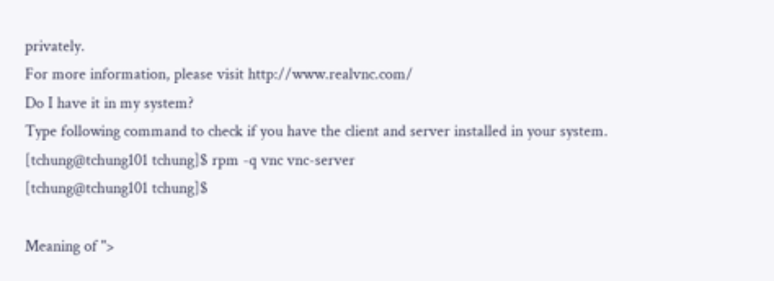privately.
For more information, please visit http://www.realvnc.com/
Do I have it in my system?
Type following command to check if you have the client and server installed in your system.
[tchung@tchung101 tchung]$ rpm -q vnc vnc-server
[tchung@tchung101 tchung]$

Meaning of ">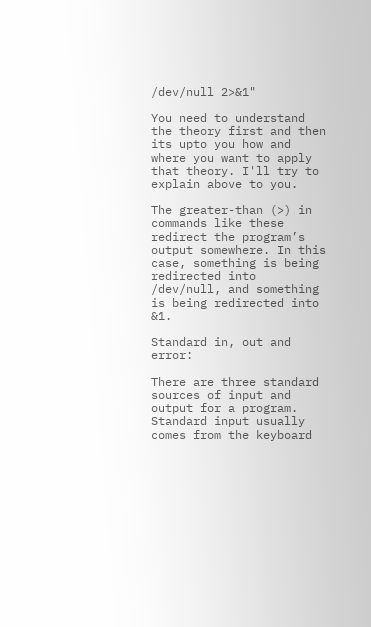/dev/null 2>&1"

You need to understand the theory first and then its upto you how and where you want to apply that theory. I'll try to explain above to you.

The greater-than (>) in commands like these redirect the program’s output somewhere. In this case, something is being redirected into /dev/null, and something is being redirected into &1.

Standard in, out and error:

There are three standard sources of input and output for a program. Standard input usually comes from the keyboard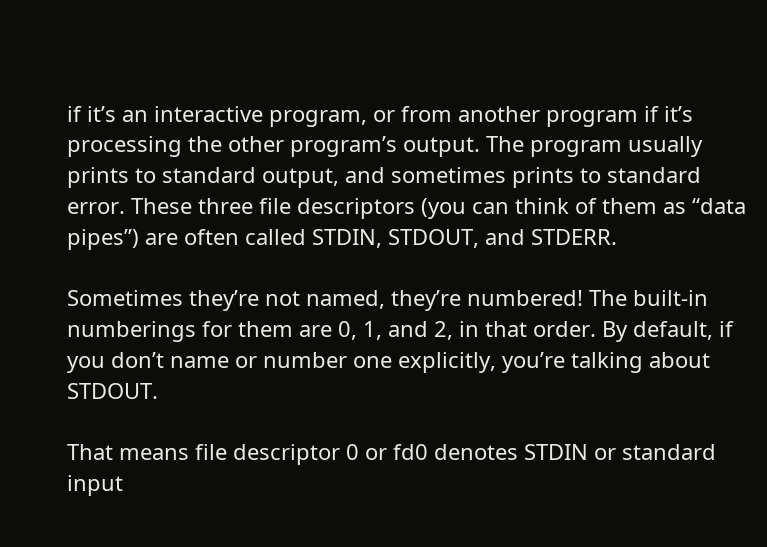if it’s an interactive program, or from another program if it’s processing the other program’s output. The program usually prints to standard output, and sometimes prints to standard error. These three file descriptors (you can think of them as “data pipes”) are often called STDIN, STDOUT, and STDERR.

Sometimes they’re not named, they’re numbered! The built-in numberings for them are 0, 1, and 2, in that order. By default, if you don’t name or number one explicitly, you’re talking about STDOUT.

That means file descriptor 0 or fd0 denotes STDIN or standard input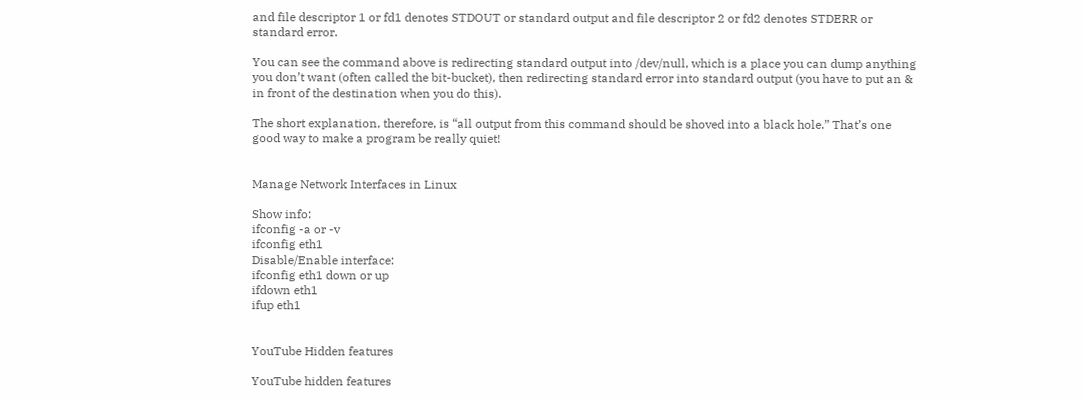and file descriptor 1 or fd1 denotes STDOUT or standard output and file descriptor 2 or fd2 denotes STDERR or standard error.

You can see the command above is redirecting standard output into /dev/null, which is a place you can dump anything you don’t want (often called the bit-bucket), then redirecting standard error into standard output (you have to put an & in front of the destination when you do this).

The short explanation, therefore, is “all output from this command should be shoved into a black hole.” That’s one good way to make a program be really quiet!


Manage Network Interfaces in Linux

Show info:
ifconfig -a or -v
ifconfig eth1
Disable/Enable interface:
ifconfig eth1 down or up
ifdown eth1
ifup eth1


YouTube Hidden features

YouTube hidden features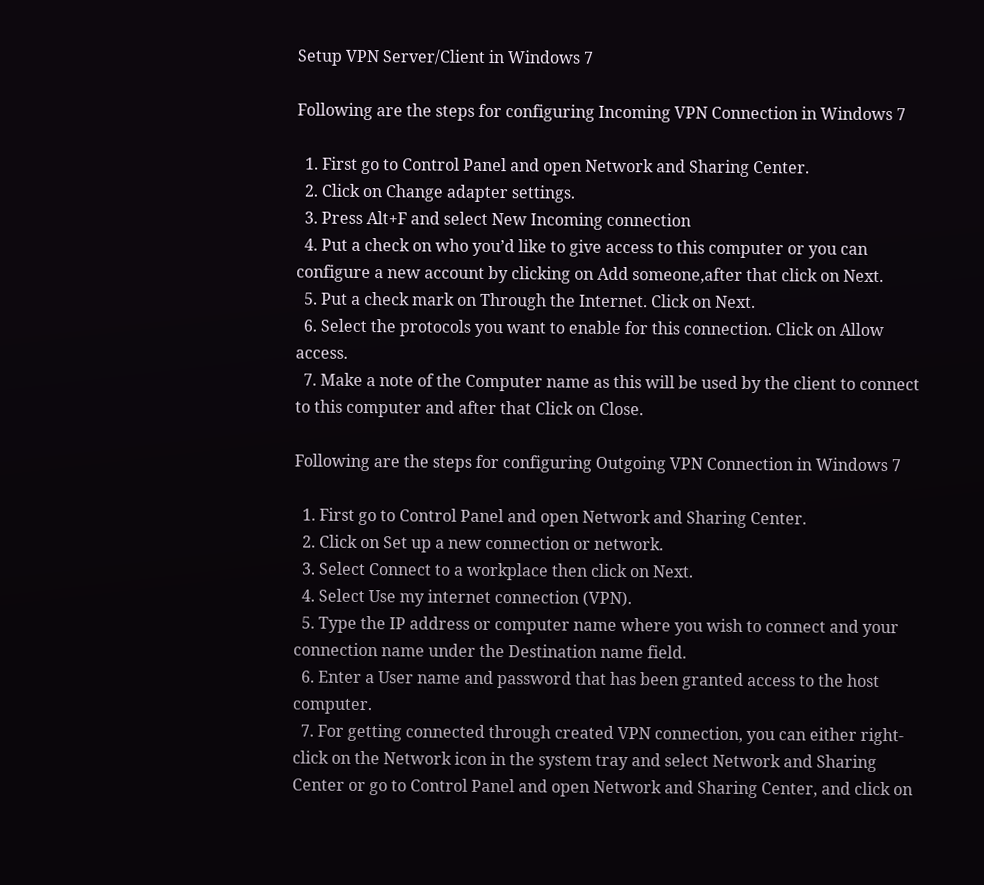Setup VPN Server/Client in Windows 7

Following are the steps for configuring Incoming VPN Connection in Windows 7

  1. First go to Control Panel and open Network and Sharing Center.
  2. Click on Change adapter settings.
  3. Press Alt+F and select New Incoming connection
  4. Put a check on who you’d like to give access to this computer or you can configure a new account by clicking on Add someone,after that click on Next.
  5. Put a check mark on Through the Internet. Click on Next.
  6. Select the protocols you want to enable for this connection. Click on Allow access.
  7. Make a note of the Computer name as this will be used by the client to connect to this computer and after that Click on Close.

Following are the steps for configuring Outgoing VPN Connection in Windows 7

  1. First go to Control Panel and open Network and Sharing Center.
  2. Click on Set up a new connection or network.
  3. Select Connect to a workplace then click on Next.
  4. Select Use my internet connection (VPN).
  5. Type the IP address or computer name where you wish to connect and your connection name under the Destination name field.
  6. Enter a User name and password that has been granted access to the host computer.
  7. For getting connected through created VPN connection, you can either right-click on the Network icon in the system tray and select Network and Sharing Center or go to Control Panel and open Network and Sharing Center, and click on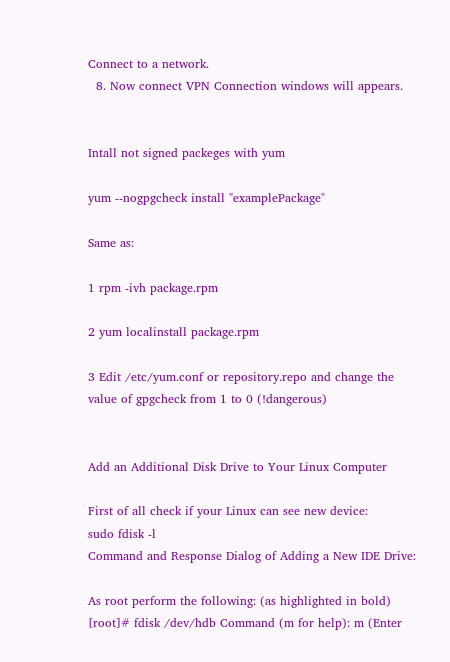Connect to a network.
  8. Now connect VPN Connection windows will appears.


Intall not signed packeges with yum

yum --nogpgcheck install "examplePackage"

Same as:

1 rpm -ivh package.rpm

2 yum localinstall package.rpm

3 Edit /etc/yum.conf or repository.repo and change the value of gpgcheck from 1 to 0 (!dangerous)


Add an Additional Disk Drive to Your Linux Computer

First of all check if your Linux can see new device:
sudo fdisk -l
Command and Response Dialog of Adding a New IDE Drive:

As root perform the following: (as highlighted in bold)
[root]# fdisk /dev/hdb Command (m for help): m (Enter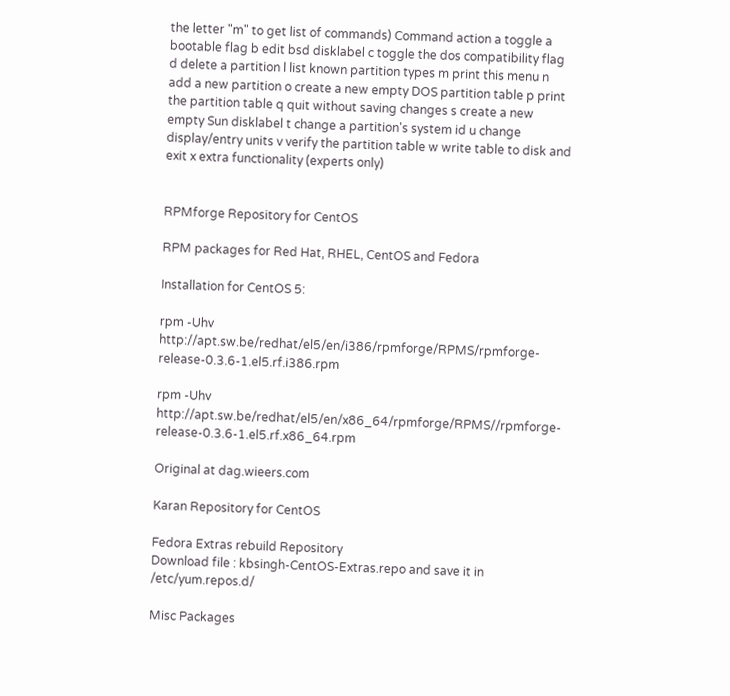the letter "m" to get list of commands) Command action a toggle a bootable flag b edit bsd disklabel c toggle the dos compatibility flag d delete a partition l list known partition types m print this menu n add a new partition o create a new empty DOS partition table p print the partition table q quit without saving changes s create a new empty Sun disklabel t change a partition's system id u change display/entry units v verify the partition table w write table to disk and exit x extra functionality (experts only)


RPMforge Repository for CentOS

RPM packages for Red Hat, RHEL, CentOS and Fedora

Installation for CentOS 5:

rpm -Uhv http://apt.sw.be/redhat/el5/en/i386/rpmforge/RPMS/rpmforge-release-0.3.6-1.el5.rf.i386.rpm

rpm -Uhv http://apt.sw.be/redhat/el5/en/x86_64/rpmforge/RPMS//rpmforge-release-0.3.6-1.el5.rf.x86_64.rpm

Original at dag.wieers.com

Karan Repository for CentOS

Fedora Extras rebuild Repository
Download file : kbsingh-CentOS-Extras.repo and save it in /etc/yum.repos.d/

Misc Packages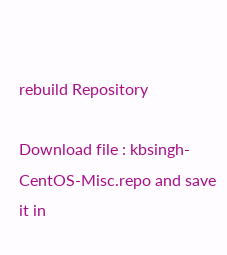rebuild Repository

Download file : kbsingh-CentOS-Misc.repo and save it in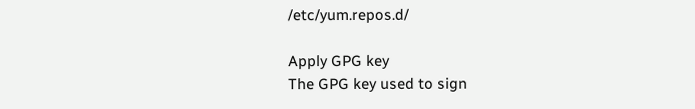/etc/yum.repos.d/

Apply GPG key
The GPG key used to sign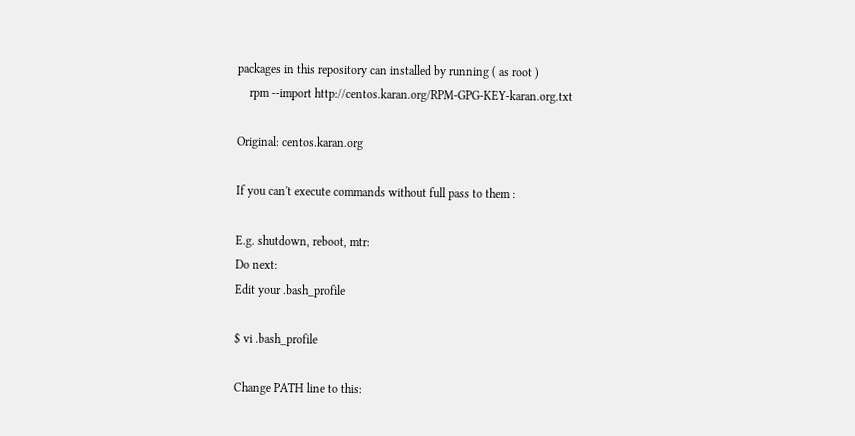packages in this repository can installed by running ( as root )
    rpm --import http://centos.karan.org/RPM-GPG-KEY-karan.org.txt

Original: centos.karan.org

If you can't execute commands without full pass to them :

E.g. shutdown, reboot, mtr:
Do next:
Edit your .bash_profile

$ vi .bash_profile

Change PATH line to this: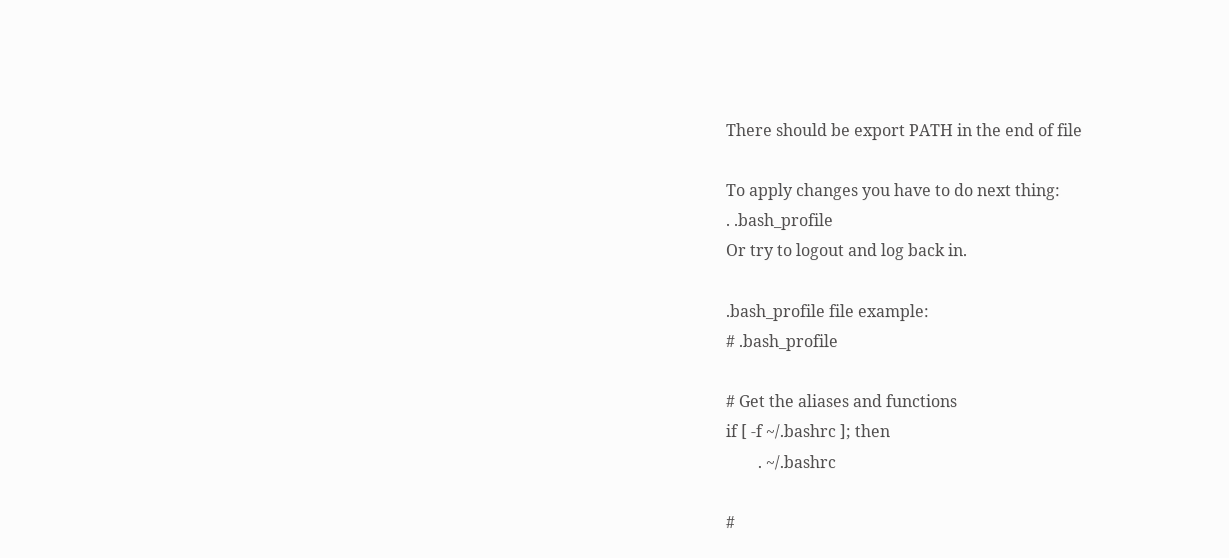There should be export PATH in the end of file

To apply changes you have to do next thing:
. .bash_profile
Or try to logout and log back in.

.bash_profile file example:
# .bash_profile

# Get the aliases and functions
if [ -f ~/.bashrc ]; then
        . ~/.bashrc

#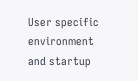User specific environment and startup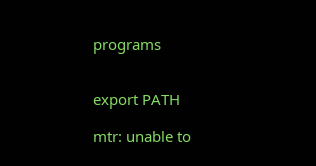programs


export PATH

mtr: unable to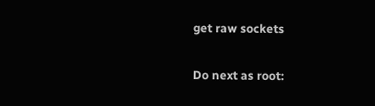get raw sockets

Do next as root: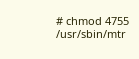# chmod 4755 /usr/sbin/mtr